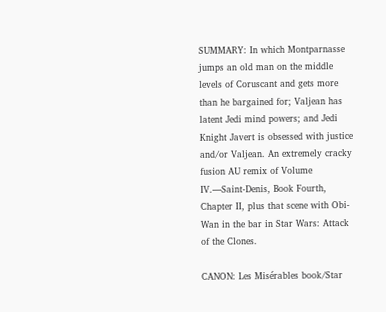SUMMARY: In which Montparnasse jumps an old man on the middle levels of Coruscant and gets more than he bargained for; Valjean has latent Jedi mind powers; and Jedi Knight Javert is obsessed with justice and/or Valjean. An extremely cracky fusion AU remix of Volume IV.—Saint-Denis, Book Fourth, Chapter II, plus that scene with Obi-Wan in the bar in Star Wars: Attack of the Clones.

CANON: Les Misérables book/Star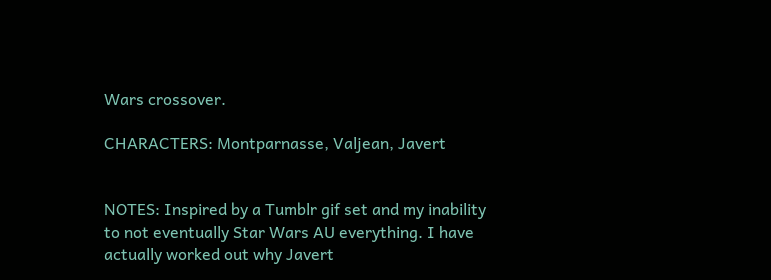Wars crossover.

CHARACTERS: Montparnasse, Valjean, Javert


NOTES: Inspired by a Tumblr gif set and my inability to not eventually Star Wars AU everything. I have actually worked out why Javert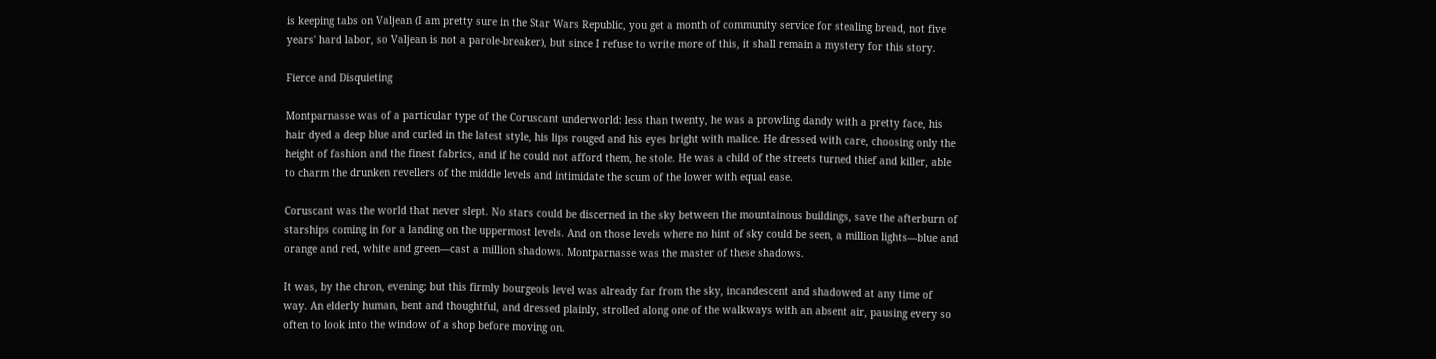is keeping tabs on Valjean (I am pretty sure in the Star Wars Republic, you get a month of community service for stealing bread, not five years' hard labor, so Valjean is not a parole-breaker), but since I refuse to write more of this, it shall remain a mystery for this story.

Fierce and Disquieting

Montparnasse was of a particular type of the Coruscant underworld: less than twenty, he was a prowling dandy with a pretty face, his hair dyed a deep blue and curled in the latest style, his lips rouged and his eyes bright with malice. He dressed with care, choosing only the height of fashion and the finest fabrics, and if he could not afford them, he stole. He was a child of the streets turned thief and killer, able to charm the drunken revellers of the middle levels and intimidate the scum of the lower with equal ease.

Coruscant was the world that never slept. No stars could be discerned in the sky between the mountainous buildings, save the afterburn of starships coming in for a landing on the uppermost levels. And on those levels where no hint of sky could be seen, a million lights—blue and orange and red, white and green—cast a million shadows. Montparnasse was the master of these shadows.

It was, by the chron, evening; but this firmly bourgeois level was already far from the sky, incandescent and shadowed at any time of way. An elderly human, bent and thoughtful, and dressed plainly, strolled along one of the walkways with an absent air, pausing every so often to look into the window of a shop before moving on.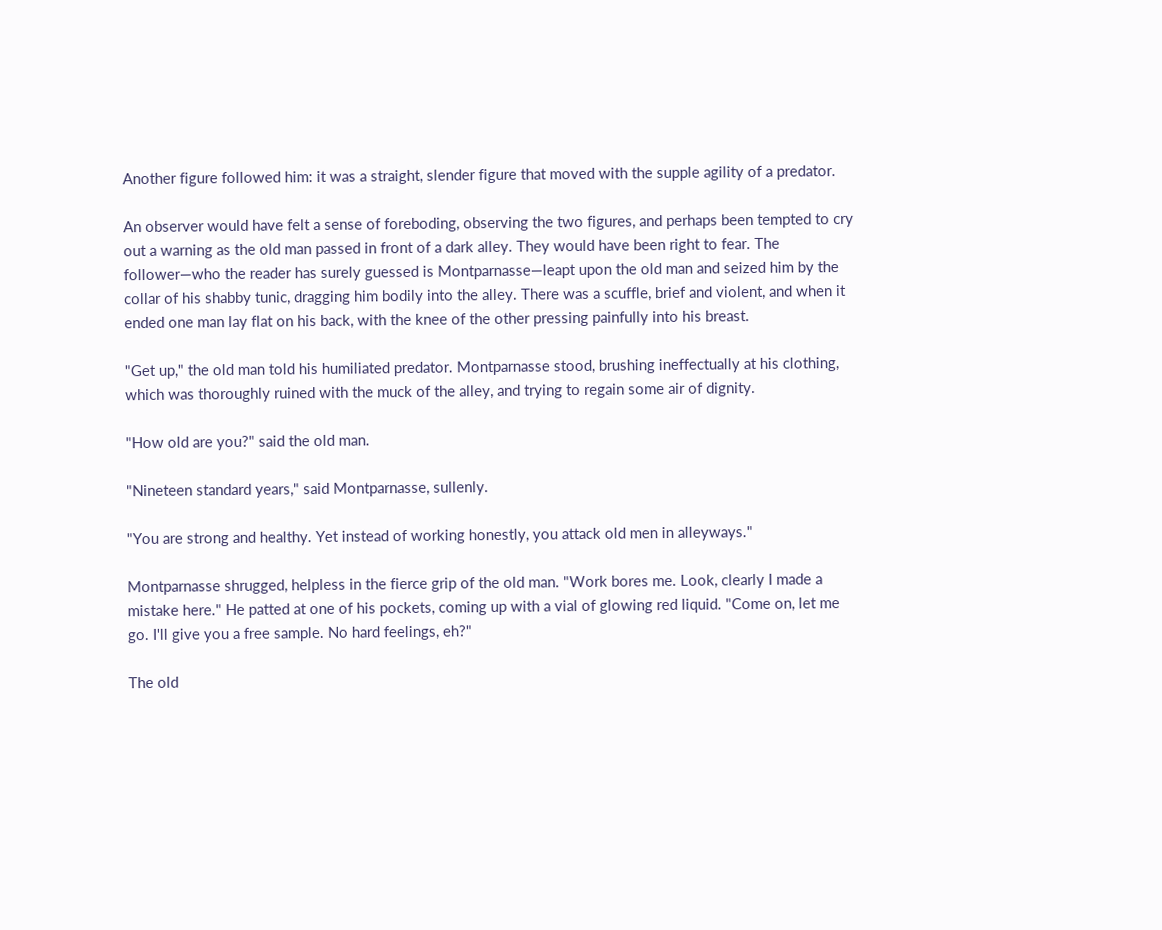Another figure followed him: it was a straight, slender figure that moved with the supple agility of a predator.

An observer would have felt a sense of foreboding, observing the two figures, and perhaps been tempted to cry out a warning as the old man passed in front of a dark alley. They would have been right to fear. The follower—who the reader has surely guessed is Montparnasse—leapt upon the old man and seized him by the collar of his shabby tunic, dragging him bodily into the alley. There was a scuffle, brief and violent, and when it ended one man lay flat on his back, with the knee of the other pressing painfully into his breast.

"Get up," the old man told his humiliated predator. Montparnasse stood, brushing ineffectually at his clothing, which was thoroughly ruined with the muck of the alley, and trying to regain some air of dignity.

"How old are you?" said the old man.

"Nineteen standard years," said Montparnasse, sullenly.

"You are strong and healthy. Yet instead of working honestly, you attack old men in alleyways."

Montparnasse shrugged, helpless in the fierce grip of the old man. "Work bores me. Look, clearly I made a mistake here." He patted at one of his pockets, coming up with a vial of glowing red liquid. "Come on, let me go. I'll give you a free sample. No hard feelings, eh?"

The old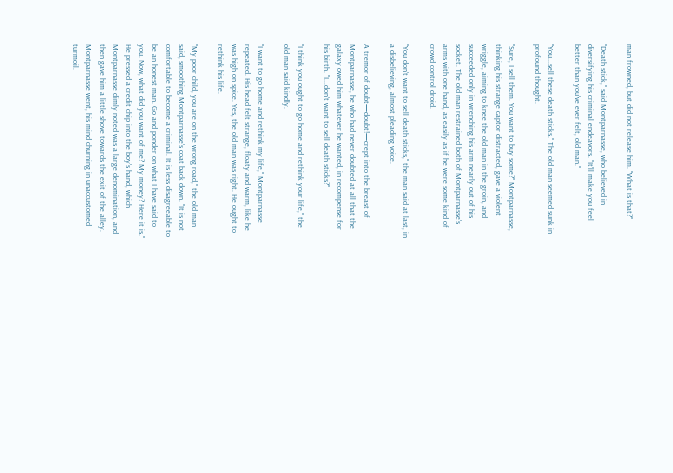man frowned, but did not release him. "What is that?"

"Death stick," said Montparnasse, who believed in diversifying his criminal endeavors. "It'll make you feel better than you've ever felt, old man."

"You...sell these death sticks." The old man seemed sunk in profound thought.

"Sure, I sell them. You want to buy some?" Montparnasse, thinking his strange captor distracted, gave a violent wriggle, aiming to knee the old man in the groin, and succeeded only in wrenching his arm nearly out of his socket. The old man restrained both of Montparnasse's arms with one hand, as easily as if he were some kind of crowd control droid.

"You don't want to sell death sticks," the man said at last, in a disbelieving, almost pleading voice.

A tremor of doubt—doubt!—crept into the breast of Montparnasse, he who had never doubted at all that the galaxy owed him whatever he wanted, in recompense for his birth. "I...don't want to sell death sticks?"

"I think you ought to go home and rethink your life," the old man said kindly.

"I want to go home and rethink my life," Montparnasse repeated. His head felt strange, floaty and warm, like he was high on spice. Yes, the old man was right. He ought to rethink his life.

"My poor child, you are on the wrong road," the old man said, smoothing Montparnasse's coat back down. "It is not comfortable to become a criminal. It is less disagreeable to be an honest man. Go and ponder on what I have said to you. Now, what did you want of me? My money? Here it is." He pressed a credit chip into the boy's hand, which Montparnasse dimly noted was a large denomination, and then gave him a little shove towards the exit of the alley. Montparnasse went, his mind churning in unaccustomed turmoil.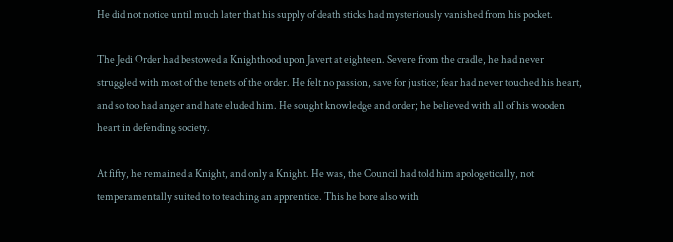He did not notice until much later that his supply of death sticks had mysteriously vanished from his pocket.

The Jedi Order had bestowed a Knighthood upon Javert at eighteen. Severe from the cradle, he had never struggled with most of the tenets of the order. He felt no passion, save for justice; fear had never touched his heart, and so too had anger and hate eluded him. He sought knowledge and order; he believed with all of his wooden heart in defending society.

At fifty, he remained a Knight, and only a Knight. He was, the Council had told him apologetically, not temperamentally suited to to teaching an apprentice. This he bore also with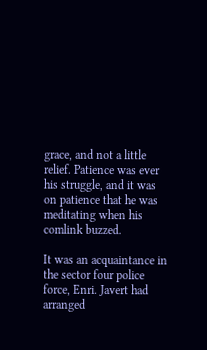grace, and not a little relief. Patience was ever his struggle, and it was on patience that he was meditating when his comlink buzzed.

It was an acquaintance in the sector four police force, Enri. Javert had arranged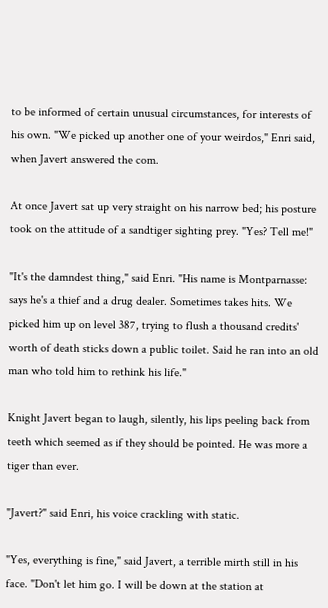to be informed of certain unusual circumstances, for interests of his own. "We picked up another one of your weirdos," Enri said, when Javert answered the com.

At once Javert sat up very straight on his narrow bed; his posture took on the attitude of a sandtiger sighting prey. "Yes? Tell me!"

"It's the damndest thing," said Enri. "His name is Montparnasse: says he's a thief and a drug dealer. Sometimes takes hits. We picked him up on level 387, trying to flush a thousand credits' worth of death sticks down a public toilet. Said he ran into an old man who told him to rethink his life."

Knight Javert began to laugh, silently, his lips peeling back from teeth which seemed as if they should be pointed. He was more a tiger than ever.

"Javert?" said Enri, his voice crackling with static.

"Yes, everything is fine," said Javert, a terrible mirth still in his face. "Don't let him go. I will be down at the station at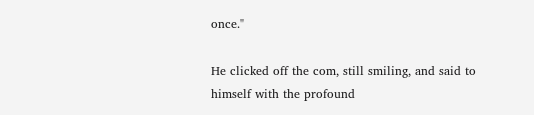once."

He clicked off the com, still smiling, and said to himself with the profound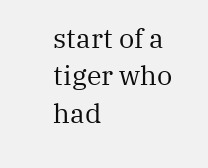start of a tiger who had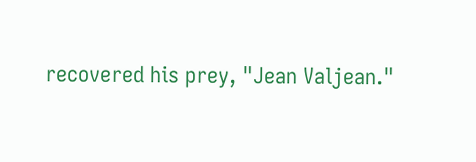recovered his prey, "Jean Valjean."